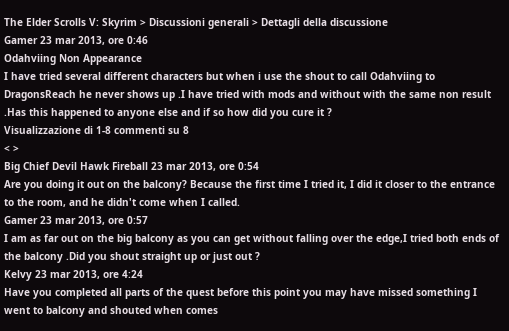The Elder Scrolls V: Skyrim > Discussioni generali > Dettagli della discussione
Gamer 23 mar 2013, ore 0:46
Odahviing Non Appearance
I have tried several different characters but when i use the shout to call Odahviing to DragonsReach he never shows up .I have tried with mods and without with the same non result .Has this happened to anyone else and if so how did you cure it ?
Visualizzazione di 1-8 commenti su 8
< >
Big Chief Devil Hawk Fireball 23 mar 2013, ore 0:54
Are you doing it out on the balcony? Because the first time I tried it, I did it closer to the entrance to the room, and he didn't come when I called.
Gamer 23 mar 2013, ore 0:57
I am as far out on the big balcony as you can get without falling over the edge,I tried both ends of the balcony .Did you shout straight up or just out ?
Kelvy 23 mar 2013, ore 4:24
Have you completed all parts of the quest before this point you may have missed something I went to balcony and shouted when comes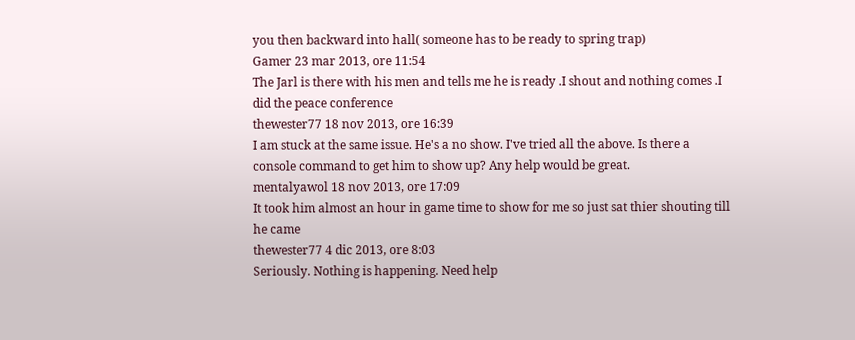you then backward into hall( someone has to be ready to spring trap)
Gamer 23 mar 2013, ore 11:54
The Jarl is there with his men and tells me he is ready .I shout and nothing comes .I did the peace conference
thewester77 18 nov 2013, ore 16:39
I am stuck at the same issue. He's a no show. I've tried all the above. Is there a console command to get him to show up? Any help would be great.
mentalyawol 18 nov 2013, ore 17:09
It took him almost an hour in game time to show for me so just sat thier shouting till he came
thewester77 4 dic 2013, ore 8:03
Seriously. Nothing is happening. Need help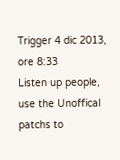Trigger 4 dic 2013, ore 8:33
Listen up people, use the Unoffical patchs to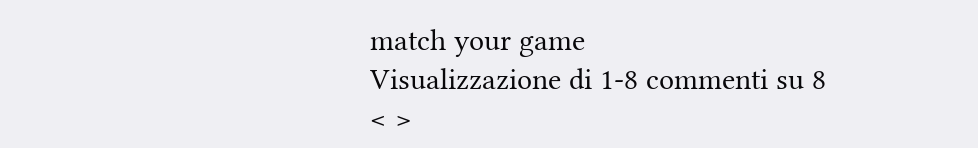match your game
Visualizzazione di 1-8 commenti su 8
< >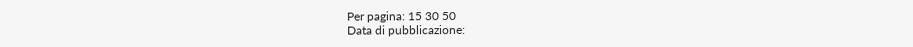Per pagina: 15 30 50
Data di pubblicazione: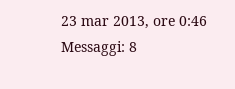23 mar 2013, ore 0:46
Messaggi: 8